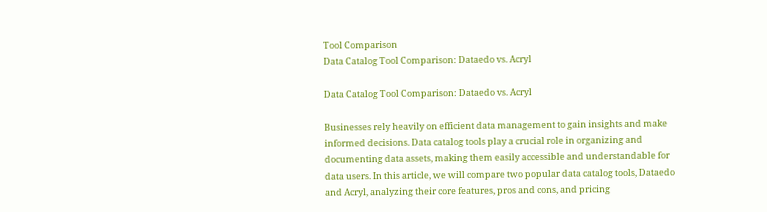Tool Comparison
Data Catalog Tool Comparison: Dataedo vs. Acryl

Data Catalog Tool Comparison: Dataedo vs. Acryl

Businesses rely heavily on efficient data management to gain insights and make informed decisions. Data catalog tools play a crucial role in organizing and documenting data assets, making them easily accessible and understandable for data users. In this article, we will compare two popular data catalog tools, Dataedo and Acryl, analyzing their core features, pros and cons, and pricing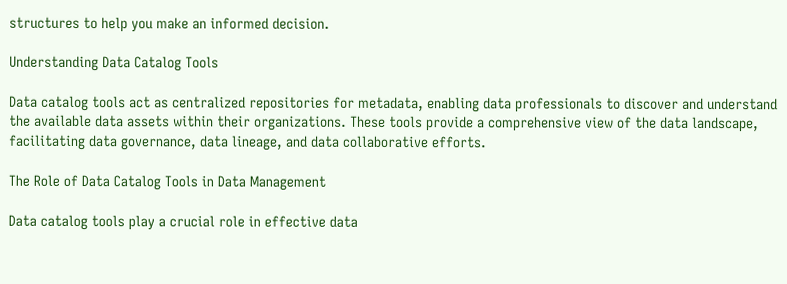structures to help you make an informed decision.

Understanding Data Catalog Tools

Data catalog tools act as centralized repositories for metadata, enabling data professionals to discover and understand the available data assets within their organizations. These tools provide a comprehensive view of the data landscape, facilitating data governance, data lineage, and data collaborative efforts.

The Role of Data Catalog Tools in Data Management

Data catalog tools play a crucial role in effective data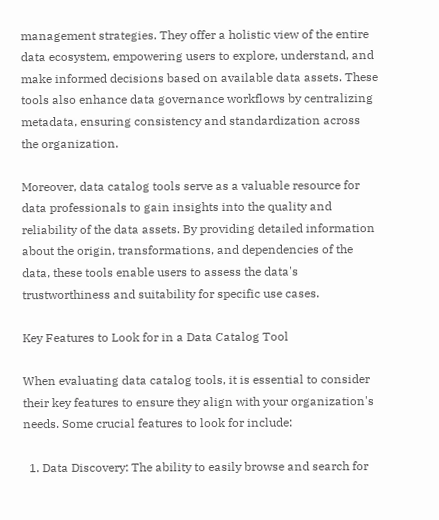management strategies. They offer a holistic view of the entire data ecosystem, empowering users to explore, understand, and make informed decisions based on available data assets. These tools also enhance data governance workflows by centralizing metadata, ensuring consistency and standardization across the organization.

Moreover, data catalog tools serve as a valuable resource for data professionals to gain insights into the quality and reliability of the data assets. By providing detailed information about the origin, transformations, and dependencies of the data, these tools enable users to assess the data's trustworthiness and suitability for specific use cases.

Key Features to Look for in a Data Catalog Tool

When evaluating data catalog tools, it is essential to consider their key features to ensure they align with your organization's needs. Some crucial features to look for include:

  1. Data Discovery: The ability to easily browse and search for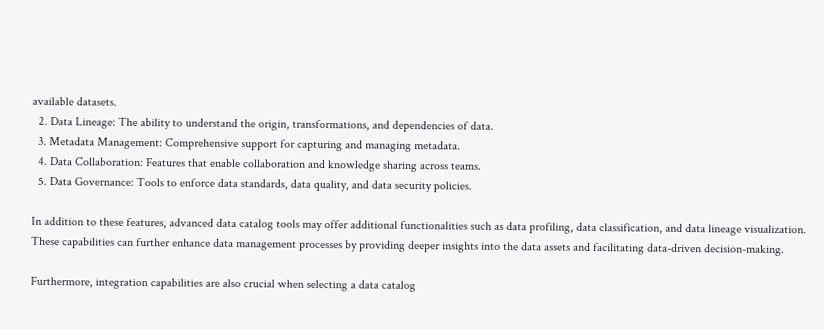available datasets.
  2. Data Lineage: The ability to understand the origin, transformations, and dependencies of data.
  3. Metadata Management: Comprehensive support for capturing and managing metadata.
  4. Data Collaboration: Features that enable collaboration and knowledge sharing across teams.
  5. Data Governance: Tools to enforce data standards, data quality, and data security policies.

In addition to these features, advanced data catalog tools may offer additional functionalities such as data profiling, data classification, and data lineage visualization. These capabilities can further enhance data management processes by providing deeper insights into the data assets and facilitating data-driven decision-making.

Furthermore, integration capabilities are also crucial when selecting a data catalog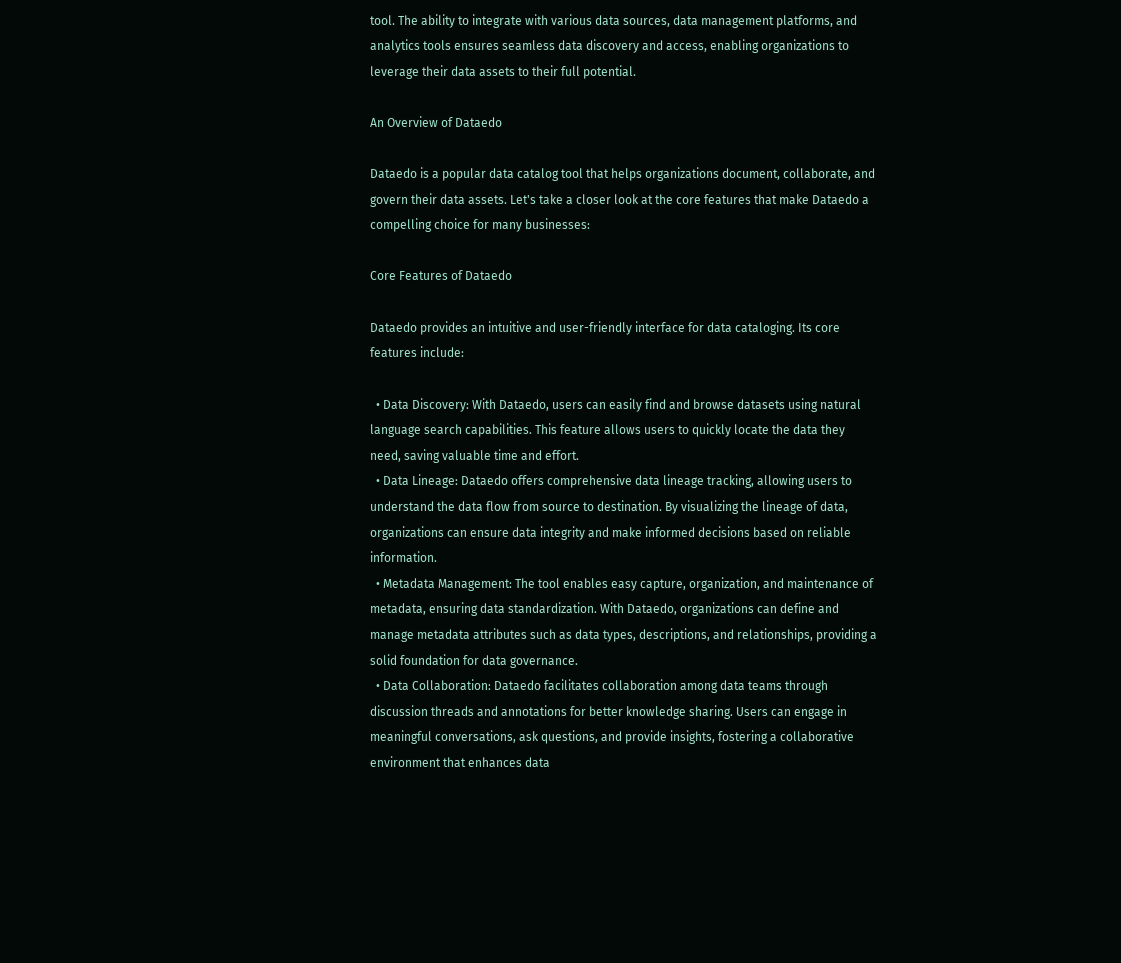tool. The ability to integrate with various data sources, data management platforms, and analytics tools ensures seamless data discovery and access, enabling organizations to leverage their data assets to their full potential.

An Overview of Dataedo

Dataedo is a popular data catalog tool that helps organizations document, collaborate, and govern their data assets. Let's take a closer look at the core features that make Dataedo a compelling choice for many businesses:

Core Features of Dataedo

Dataedo provides an intuitive and user-friendly interface for data cataloging. Its core features include:

  • Data Discovery: With Dataedo, users can easily find and browse datasets using natural language search capabilities. This feature allows users to quickly locate the data they need, saving valuable time and effort.
  • Data Lineage: Dataedo offers comprehensive data lineage tracking, allowing users to understand the data flow from source to destination. By visualizing the lineage of data, organizations can ensure data integrity and make informed decisions based on reliable information.
  • Metadata Management: The tool enables easy capture, organization, and maintenance of metadata, ensuring data standardization. With Dataedo, organizations can define and manage metadata attributes such as data types, descriptions, and relationships, providing a solid foundation for data governance.
  • Data Collaboration: Dataedo facilitates collaboration among data teams through discussion threads and annotations for better knowledge sharing. Users can engage in meaningful conversations, ask questions, and provide insights, fostering a collaborative environment that enhances data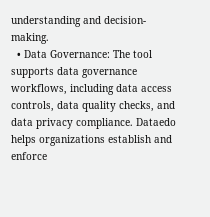understanding and decision-making.
  • Data Governance: The tool supports data governance workflows, including data access controls, data quality checks, and data privacy compliance. Dataedo helps organizations establish and enforce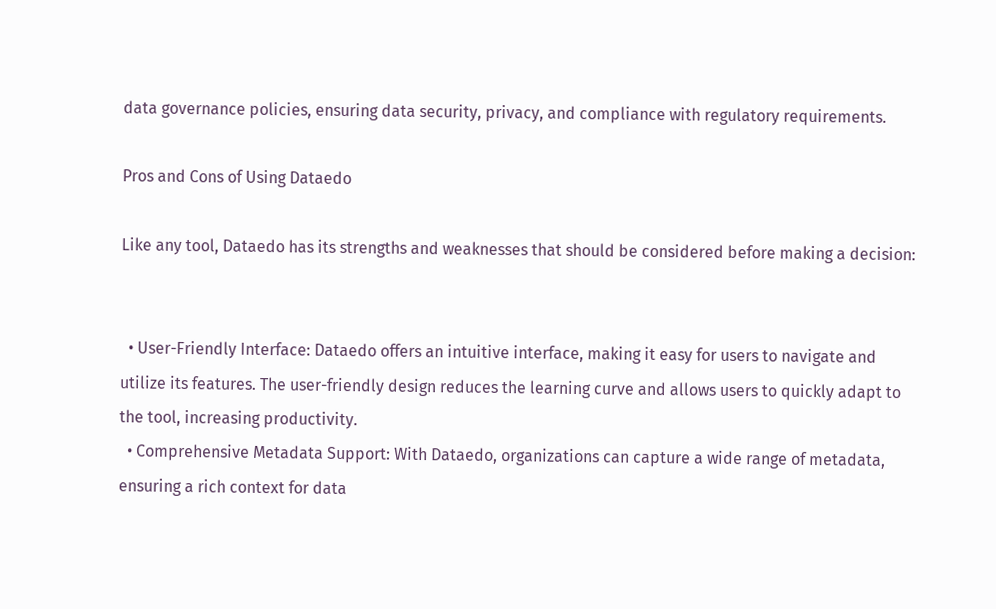data governance policies, ensuring data security, privacy, and compliance with regulatory requirements.

Pros and Cons of Using Dataedo

Like any tool, Dataedo has its strengths and weaknesses that should be considered before making a decision:


  • User-Friendly Interface: Dataedo offers an intuitive interface, making it easy for users to navigate and utilize its features. The user-friendly design reduces the learning curve and allows users to quickly adapt to the tool, increasing productivity.
  • Comprehensive Metadata Support: With Dataedo, organizations can capture a wide range of metadata, ensuring a rich context for data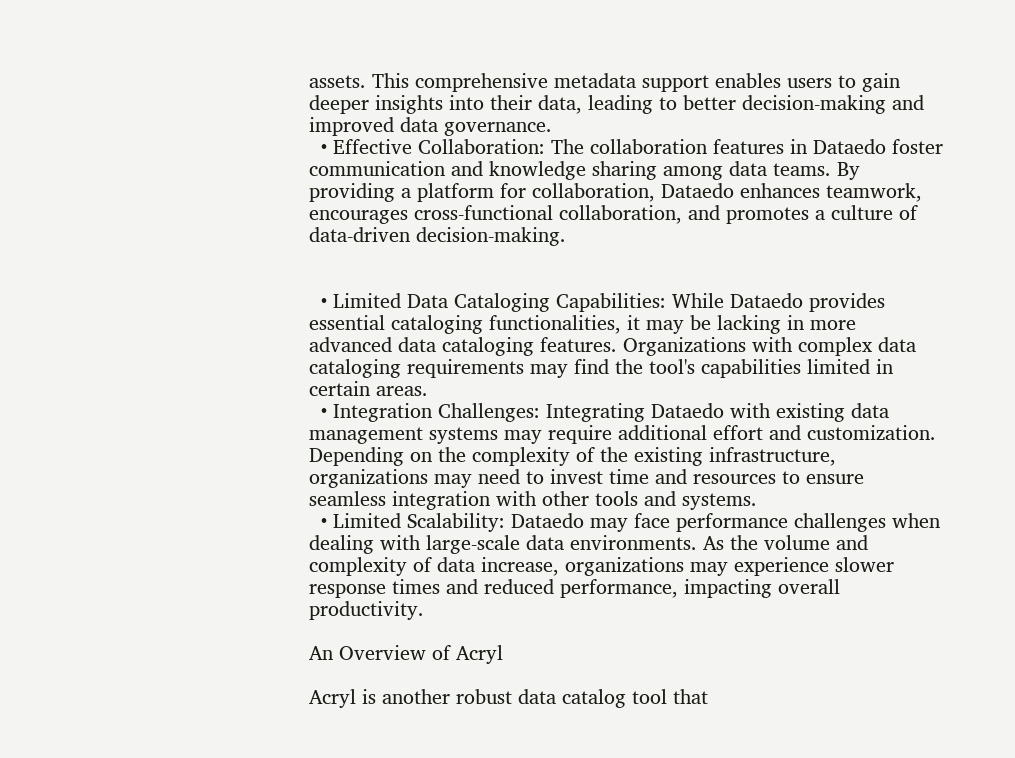assets. This comprehensive metadata support enables users to gain deeper insights into their data, leading to better decision-making and improved data governance.
  • Effective Collaboration: The collaboration features in Dataedo foster communication and knowledge sharing among data teams. By providing a platform for collaboration, Dataedo enhances teamwork, encourages cross-functional collaboration, and promotes a culture of data-driven decision-making.


  • Limited Data Cataloging Capabilities: While Dataedo provides essential cataloging functionalities, it may be lacking in more advanced data cataloging features. Organizations with complex data cataloging requirements may find the tool's capabilities limited in certain areas.
  • Integration Challenges: Integrating Dataedo with existing data management systems may require additional effort and customization. Depending on the complexity of the existing infrastructure, organizations may need to invest time and resources to ensure seamless integration with other tools and systems.
  • Limited Scalability: Dataedo may face performance challenges when dealing with large-scale data environments. As the volume and complexity of data increase, organizations may experience slower response times and reduced performance, impacting overall productivity.

An Overview of Acryl

Acryl is another robust data catalog tool that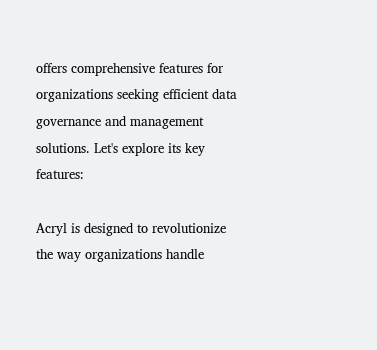offers comprehensive features for organizations seeking efficient data governance and management solutions. Let's explore its key features:

Acryl is designed to revolutionize the way organizations handle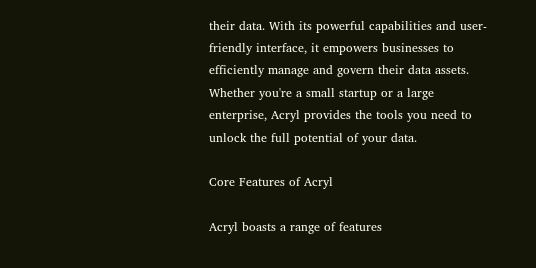their data. With its powerful capabilities and user-friendly interface, it empowers businesses to efficiently manage and govern their data assets. Whether you're a small startup or a large enterprise, Acryl provides the tools you need to unlock the full potential of your data.

Core Features of Acryl

Acryl boasts a range of features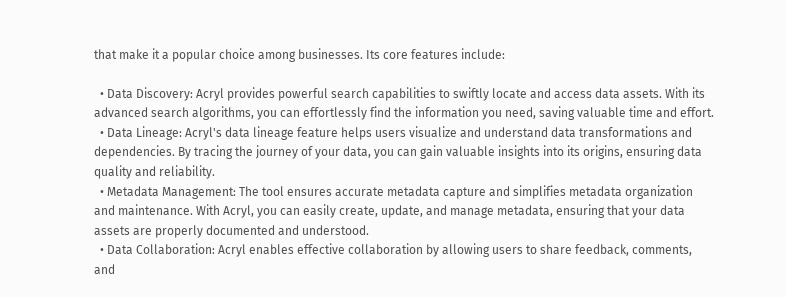that make it a popular choice among businesses. Its core features include:

  • Data Discovery: Acryl provides powerful search capabilities to swiftly locate and access data assets. With its advanced search algorithms, you can effortlessly find the information you need, saving valuable time and effort.
  • Data Lineage: Acryl's data lineage feature helps users visualize and understand data transformations and dependencies. By tracing the journey of your data, you can gain valuable insights into its origins, ensuring data quality and reliability.
  • Metadata Management: The tool ensures accurate metadata capture and simplifies metadata organization and maintenance. With Acryl, you can easily create, update, and manage metadata, ensuring that your data assets are properly documented and understood.
  • Data Collaboration: Acryl enables effective collaboration by allowing users to share feedback, comments, and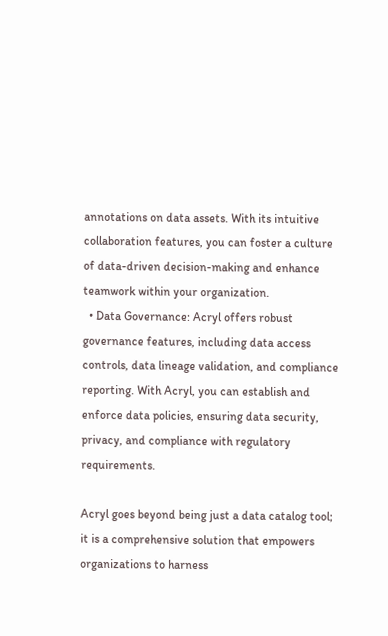annotations on data assets. With its intuitive collaboration features, you can foster a culture of data-driven decision-making and enhance teamwork within your organization.
  • Data Governance: Acryl offers robust governance features, including data access controls, data lineage validation, and compliance reporting. With Acryl, you can establish and enforce data policies, ensuring data security, privacy, and compliance with regulatory requirements.

Acryl goes beyond being just a data catalog tool; it is a comprehensive solution that empowers organizations to harness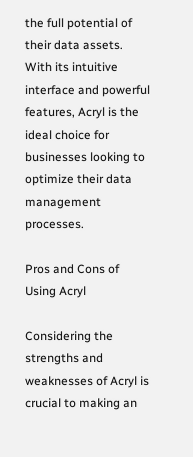the full potential of their data assets. With its intuitive interface and powerful features, Acryl is the ideal choice for businesses looking to optimize their data management processes.

Pros and Cons of Using Acryl

Considering the strengths and weaknesses of Acryl is crucial to making an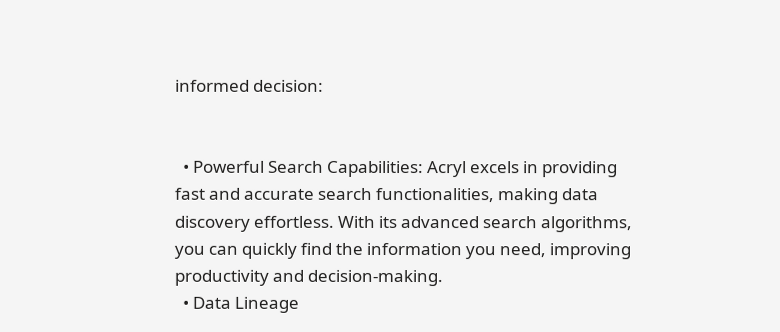informed decision:


  • Powerful Search Capabilities: Acryl excels in providing fast and accurate search functionalities, making data discovery effortless. With its advanced search algorithms, you can quickly find the information you need, improving productivity and decision-making.
  • Data Lineage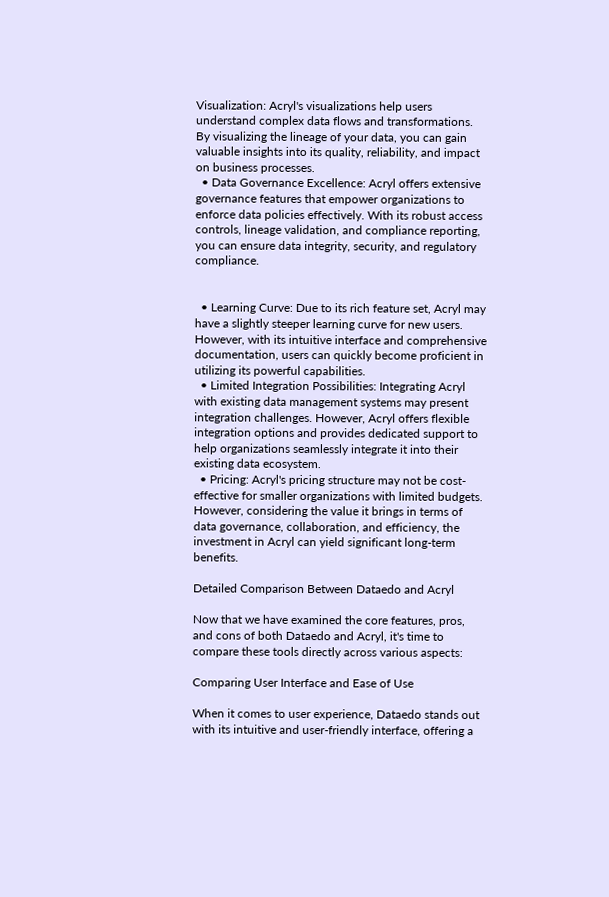Visualization: Acryl's visualizations help users understand complex data flows and transformations. By visualizing the lineage of your data, you can gain valuable insights into its quality, reliability, and impact on business processes.
  • Data Governance Excellence: Acryl offers extensive governance features that empower organizations to enforce data policies effectively. With its robust access controls, lineage validation, and compliance reporting, you can ensure data integrity, security, and regulatory compliance.


  • Learning Curve: Due to its rich feature set, Acryl may have a slightly steeper learning curve for new users. However, with its intuitive interface and comprehensive documentation, users can quickly become proficient in utilizing its powerful capabilities.
  • Limited Integration Possibilities: Integrating Acryl with existing data management systems may present integration challenges. However, Acryl offers flexible integration options and provides dedicated support to help organizations seamlessly integrate it into their existing data ecosystem.
  • Pricing: Acryl's pricing structure may not be cost-effective for smaller organizations with limited budgets. However, considering the value it brings in terms of data governance, collaboration, and efficiency, the investment in Acryl can yield significant long-term benefits.

Detailed Comparison Between Dataedo and Acryl

Now that we have examined the core features, pros, and cons of both Dataedo and Acryl, it's time to compare these tools directly across various aspects:

Comparing User Interface and Ease of Use

When it comes to user experience, Dataedo stands out with its intuitive and user-friendly interface, offering a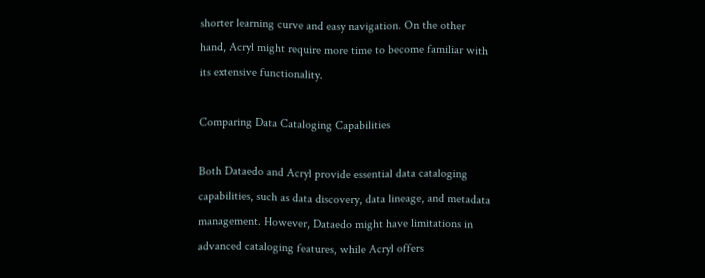shorter learning curve and easy navigation. On the other hand, Acryl might require more time to become familiar with its extensive functionality.

Comparing Data Cataloging Capabilities

Both Dataedo and Acryl provide essential data cataloging capabilities, such as data discovery, data lineage, and metadata management. However, Dataedo might have limitations in advanced cataloging features, while Acryl offers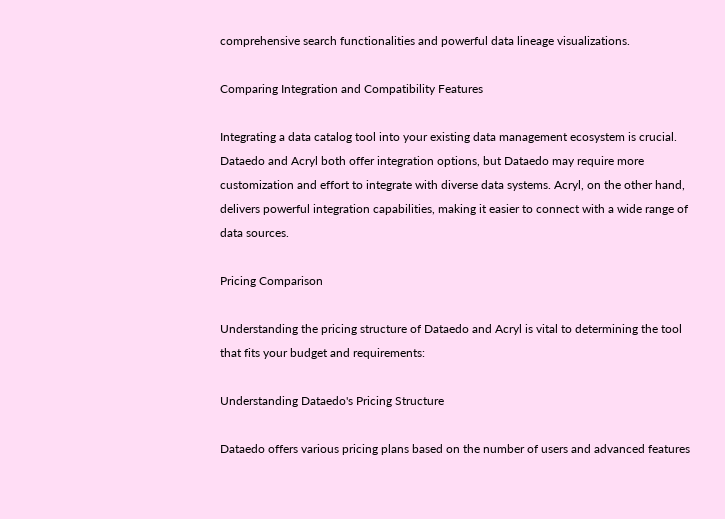comprehensive search functionalities and powerful data lineage visualizations.

Comparing Integration and Compatibility Features

Integrating a data catalog tool into your existing data management ecosystem is crucial. Dataedo and Acryl both offer integration options, but Dataedo may require more customization and effort to integrate with diverse data systems. Acryl, on the other hand, delivers powerful integration capabilities, making it easier to connect with a wide range of data sources.

Pricing Comparison

Understanding the pricing structure of Dataedo and Acryl is vital to determining the tool that fits your budget and requirements:

Understanding Dataedo's Pricing Structure

Dataedo offers various pricing plans based on the number of users and advanced features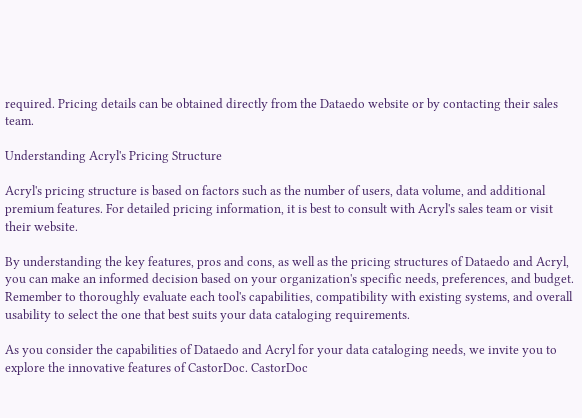required. Pricing details can be obtained directly from the Dataedo website or by contacting their sales team.

Understanding Acryl's Pricing Structure

Acryl's pricing structure is based on factors such as the number of users, data volume, and additional premium features. For detailed pricing information, it is best to consult with Acryl's sales team or visit their website.

By understanding the key features, pros and cons, as well as the pricing structures of Dataedo and Acryl, you can make an informed decision based on your organization's specific needs, preferences, and budget. Remember to thoroughly evaluate each tool's capabilities, compatibility with existing systems, and overall usability to select the one that best suits your data cataloging requirements.

As you consider the capabilities of Dataedo and Acryl for your data cataloging needs, we invite you to explore the innovative features of CastorDoc. CastorDoc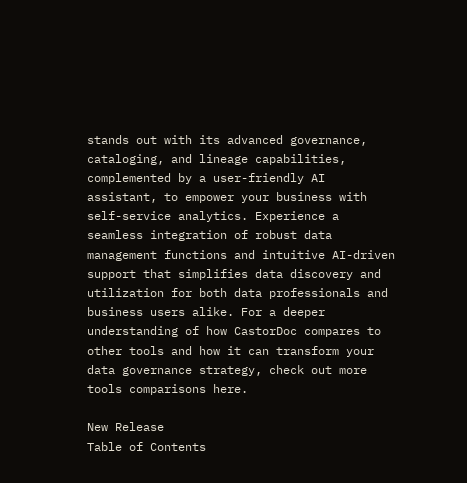stands out with its advanced governance, cataloging, and lineage capabilities, complemented by a user-friendly AI assistant, to empower your business with self-service analytics. Experience a seamless integration of robust data management functions and intuitive AI-driven support that simplifies data discovery and utilization for both data professionals and business users alike. For a deeper understanding of how CastorDoc compares to other tools and how it can transform your data governance strategy, check out more tools comparisons here.

New Release
Table of Contents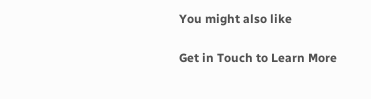You might also like

Get in Touch to Learn More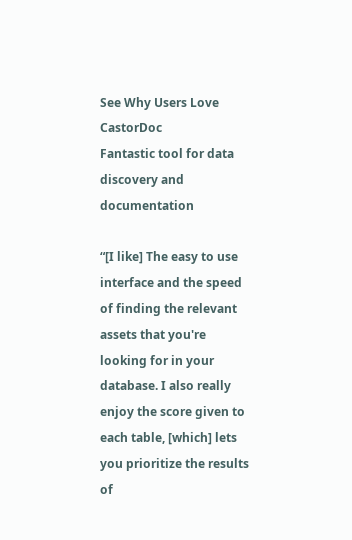See Why Users Love CastorDoc
Fantastic tool for data discovery and documentation

“[I like] The easy to use interface and the speed of finding the relevant assets that you're looking for in your database. I also really enjoy the score given to each table, [which] lets you prioritize the results of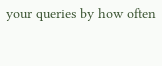your queries by how often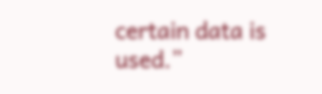certain data is used.”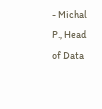- Michal P., Head of Data